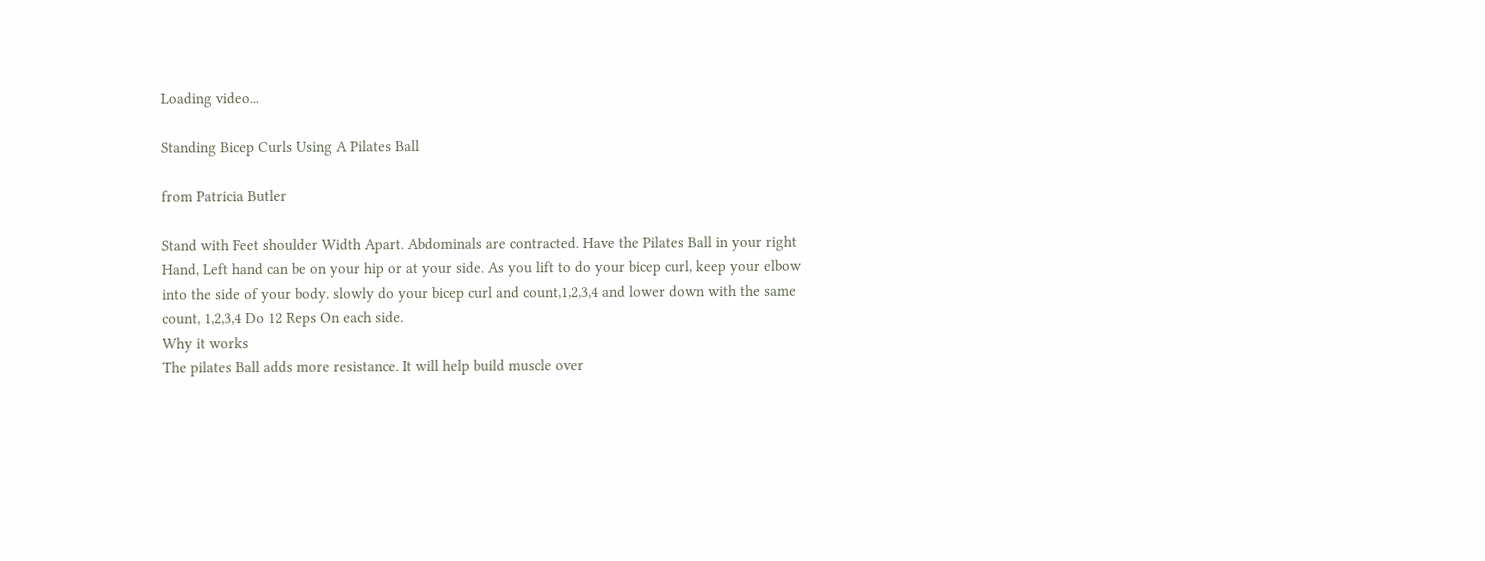Loading video...

Standing Bicep Curls Using A Pilates Ball

from Patricia Butler

Stand with Feet shoulder Width Apart. Abdominals are contracted. Have the Pilates Ball in your right Hand, Left hand can be on your hip or at your side. As you lift to do your bicep curl, keep your elbow into the side of your body. slowly do your bicep curl and count,1,2,3,4 and lower down with the same count, 1,2,3,4 Do 12 Reps On each side.
Why it works
The pilates Ball adds more resistance. It will help build muscle over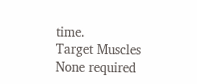time.
Target Muscles
None required